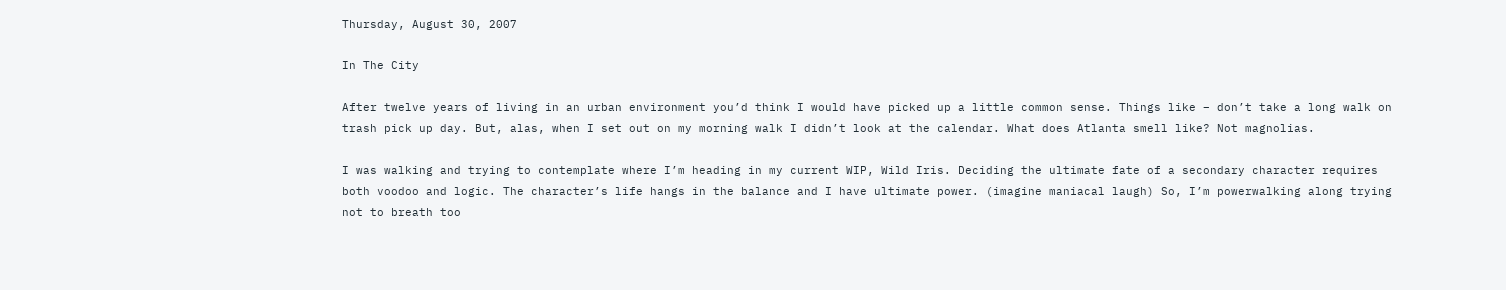Thursday, August 30, 2007

In The City

After twelve years of living in an urban environment you’d think I would have picked up a little common sense. Things like – don’t take a long walk on trash pick up day. But, alas, when I set out on my morning walk I didn’t look at the calendar. What does Atlanta smell like? Not magnolias.

I was walking and trying to contemplate where I’m heading in my current WIP, Wild Iris. Deciding the ultimate fate of a secondary character requires both voodoo and logic. The character’s life hangs in the balance and I have ultimate power. (imagine maniacal laugh) So, I’m powerwalking along trying not to breath too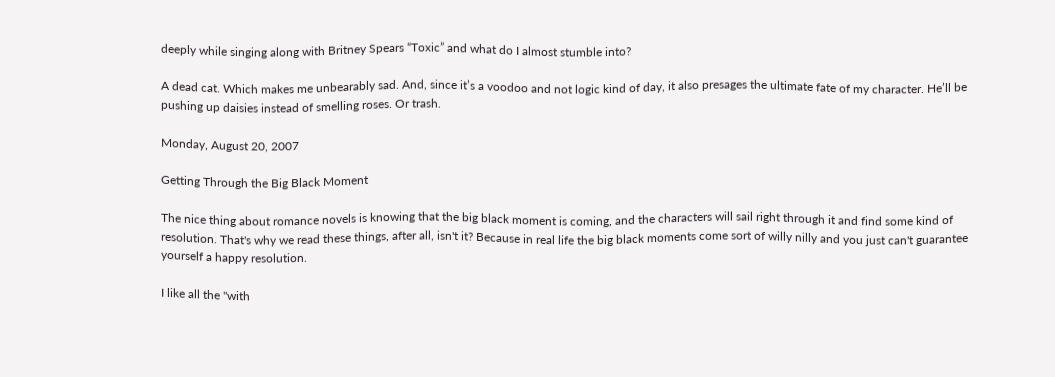deeply while singing along with Britney Spears “Toxic” and what do I almost stumble into?

A dead cat. Which makes me unbearably sad. And, since it’s a voodoo and not logic kind of day, it also presages the ultimate fate of my character. He’ll be pushing up daisies instead of smelling roses. Or trash.

Monday, August 20, 2007

Getting Through the Big Black Moment

The nice thing about romance novels is knowing that the big black moment is coming, and the characters will sail right through it and find some kind of resolution. That's why we read these things, after all, isn't it? Because in real life the big black moments come sort of willy nilly and you just can't guarantee yourself a happy resolution.

I like all the "with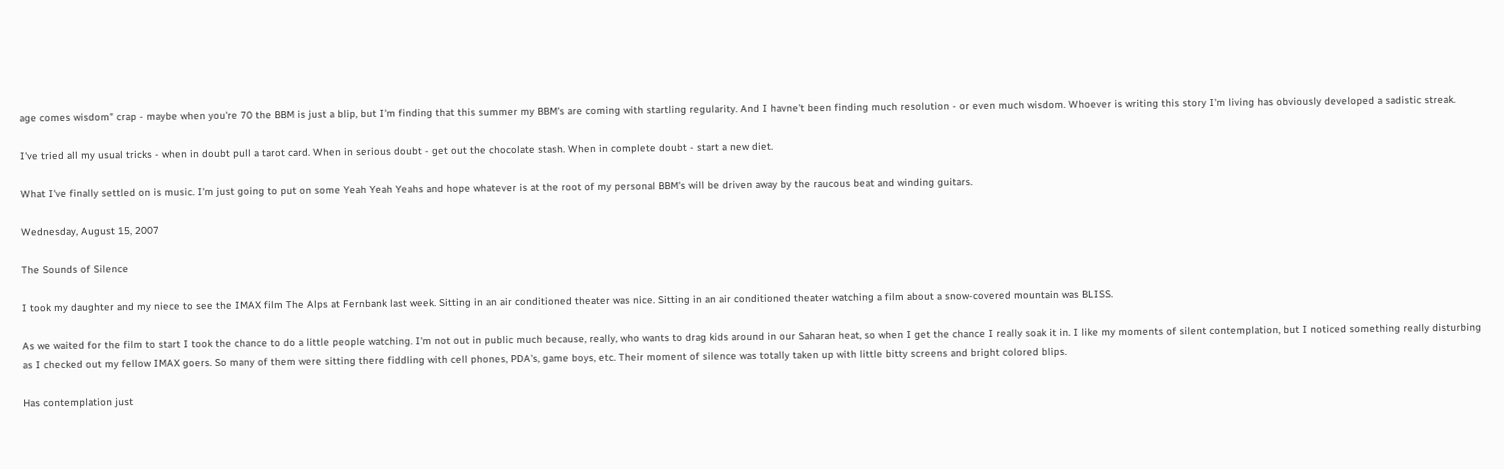age comes wisdom" crap - maybe when you're 70 the BBM is just a blip, but I'm finding that this summer my BBM's are coming with startling regularity. And I havne't been finding much resolution - or even much wisdom. Whoever is writing this story I'm living has obviously developed a sadistic streak.

I've tried all my usual tricks - when in doubt pull a tarot card. When in serious doubt - get out the chocolate stash. When in complete doubt - start a new diet.

What I've finally settled on is music. I'm just going to put on some Yeah Yeah Yeahs and hope whatever is at the root of my personal BBM's will be driven away by the raucous beat and winding guitars.

Wednesday, August 15, 2007

The Sounds of Silence

I took my daughter and my niece to see the IMAX film The Alps at Fernbank last week. Sitting in an air conditioned theater was nice. Sitting in an air conditioned theater watching a film about a snow-covered mountain was BLISS.

As we waited for the film to start I took the chance to do a little people watching. I'm not out in public much because, really, who wants to drag kids around in our Saharan heat, so when I get the chance I really soak it in. I like my moments of silent contemplation, but I noticed something really disturbing as I checked out my fellow IMAX goers. So many of them were sitting there fiddling with cell phones, PDA's, game boys, etc. Their moment of silence was totally taken up with little bitty screens and bright colored blips.

Has contemplation just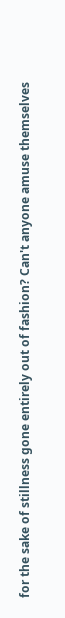for the sake of stillness gone entirely out of fashion? Can't anyone amuse themselves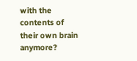with the contents of their own brain anymore?